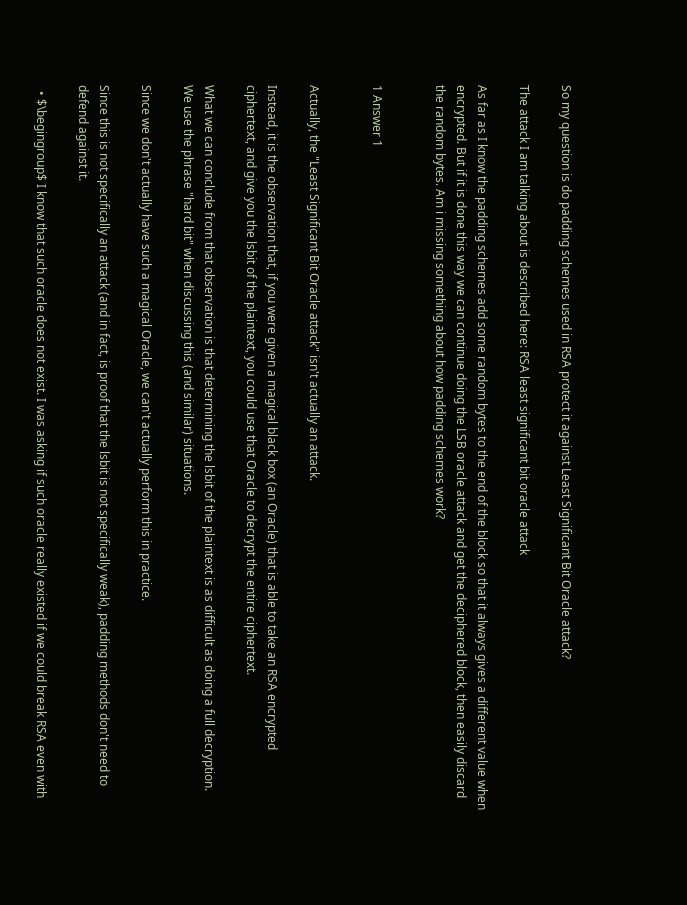So my question is do padding schemes used in RSA protect it against Least Significant Bit Oracle attack?

The attack I am talking about is described here: RSA least significant bit oracle attack

As far as I know the padding schemes add some random bytes to the end of the block so that it always gives a different value when encrypted. But if it is done this way we can continue doing the LSB oracle attack and get the deciphered block, then easily discard the random bytes. Am i missing something about how padding schemes work?


1 Answer 1


Actually, the "Least Significant Bit Oracle attack" isn't actually an attack.

Instead, it is the observation that, if you were given a magical black box (an Oracle) that is able to take an RSA encrypted ciphertext, and give you the lsbit of the plaintext, you could use that Oracle to decrypt the entire ciphertext.

What we can conclude from that observation is that determining the lsbit of the plaintext is as difficult as doing a full decryption. We use the phrase "hard bit" when discussing this (and similar) situations.

Since we don't actually have such a magical Oracle, we can't actually perform this in practice.

Since this is not specifically an attack (and in fact, is proof that the lsbit is not specifically weak), padding methods don't need to defend against it.

  • $\begingroup$ I know that such oracle does not exist. I was asking if such oracle really existed if we could break RSA even with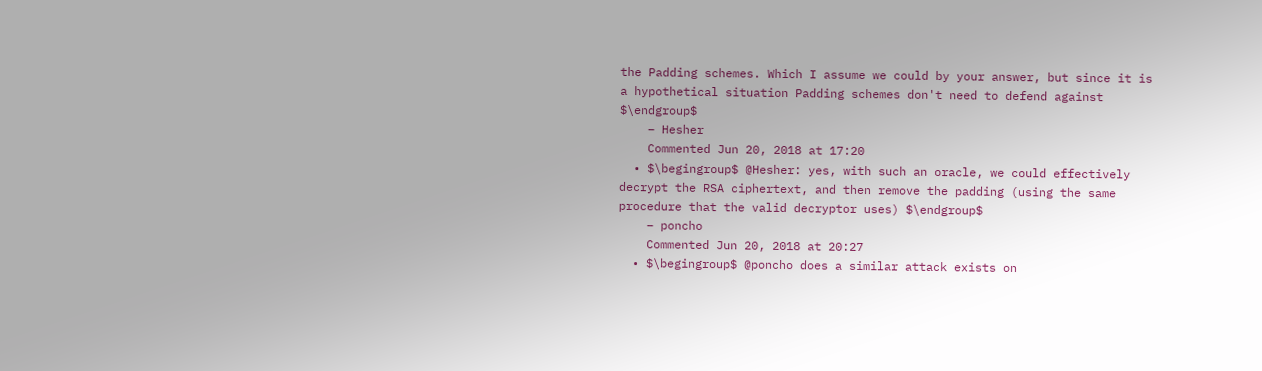the Padding schemes. Which I assume we could by your answer, but since it is a hypothetical situation Padding schemes don't need to defend against $\endgroup$
    – Hesher
    Commented Jun 20, 2018 at 17:20
  • $\begingroup$ @Hesher: yes, with such an oracle, we could effectively decrypt the RSA ciphertext, and then remove the padding (using the same procedure that the valid decryptor uses) $\endgroup$
    – poncho
    Commented Jun 20, 2018 at 20:27
  • $\begingroup$ @poncho does a similar attack exists on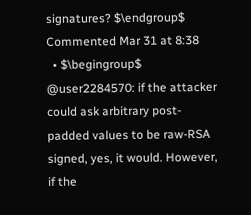signatures? $\endgroup$ Commented Mar 31 at 8:38
  • $\begingroup$ @user2284570: if the attacker could ask arbitrary post-padded values to be raw-RSA signed, yes, it would. However, if the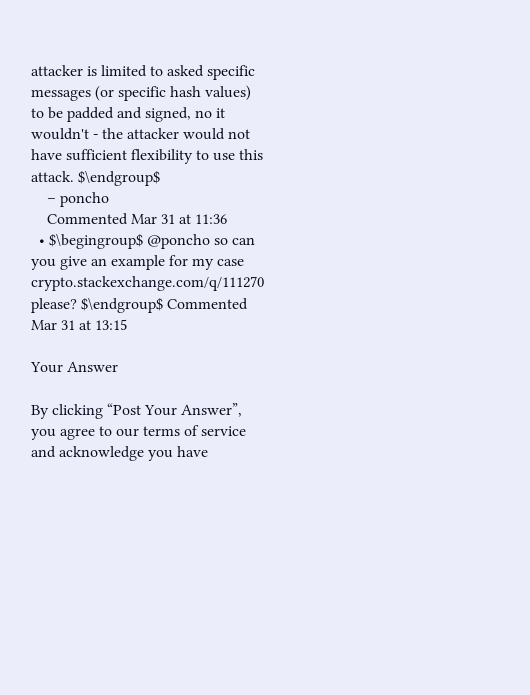attacker is limited to asked specific messages (or specific hash values) to be padded and signed, no it wouldn't - the attacker would not have sufficient flexibility to use this attack. $\endgroup$
    – poncho
    Commented Mar 31 at 11:36
  • $\begingroup$ @poncho so can you give an example for my case crypto.stackexchange.com/q/111270 please? $\endgroup$ Commented Mar 31 at 13:15

Your Answer

By clicking “Post Your Answer”, you agree to our terms of service and acknowledge you have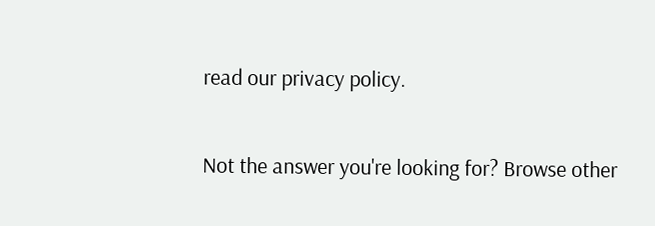read our privacy policy.

Not the answer you're looking for? Browse other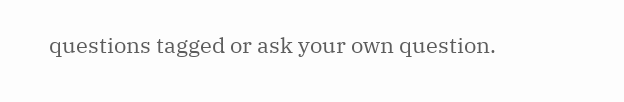questions tagged or ask your own question.